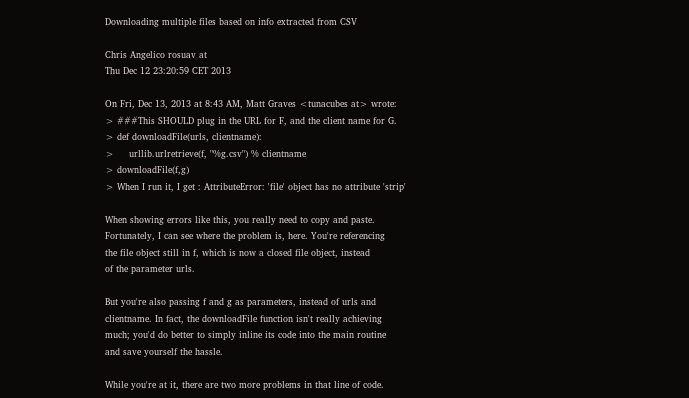Downloading multiple files based on info extracted from CSV

Chris Angelico rosuav at
Thu Dec 12 23:20:59 CET 2013

On Fri, Dec 13, 2013 at 8:43 AM, Matt Graves <tunacubes at> wrote:
> ###This SHOULD plug in the URL for F, and the client name for G.
> def downloadFile(urls, clientname):
>     urllib.urlretrieve(f, "%g.csv") % clientname
> downloadFile(f,g)
> When I run it, I get : AttributeError: 'file' object has no attribute 'strip'

When showing errors like this, you really need to copy and paste.
Fortunately, I can see where the problem is, here. You're referencing
the file object still in f, which is now a closed file object, instead
of the parameter urls.

But you're also passing f and g as parameters, instead of urls and
clientname. In fact, the downloadFile function isn't really achieving
much; you'd do better to simply inline its code into the main routine
and save yourself the hassle.

While you're at it, there are two more problems in that line of code.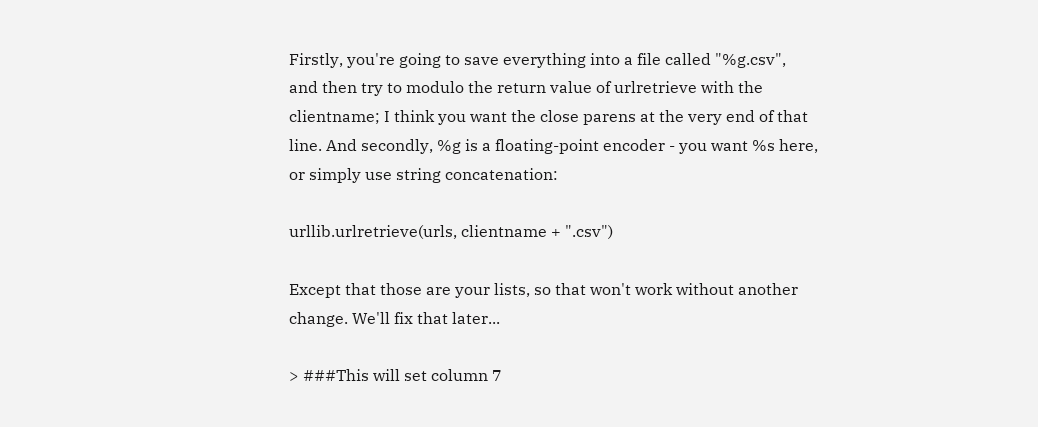Firstly, you're going to save everything into a file called "%g.csv",
and then try to modulo the return value of urlretrieve with the
clientname; I think you want the close parens at the very end of that
line. And secondly, %g is a floating-point encoder - you want %s here,
or simply use string concatenation:

urllib.urlretrieve(urls, clientname + ".csv")

Except that those are your lists, so that won't work without another
change. We'll fix that later...

> ###This will set column 7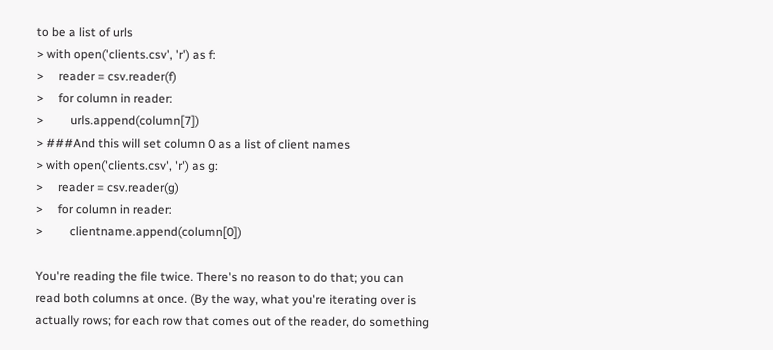to be a list of urls
> with open('clients.csv', 'r') as f:
>     reader = csv.reader(f)
>     for column in reader:
>         urls.append(column[7])
> ###And this will set column 0 as a list of client names
> with open('clients.csv', 'r') as g:
>     reader = csv.reader(g)
>     for column in reader:
>         clientname.append(column[0])

You're reading the file twice. There's no reason to do that; you can
read both columns at once. (By the way, what you're iterating over is
actually rows; for each row that comes out of the reader, do something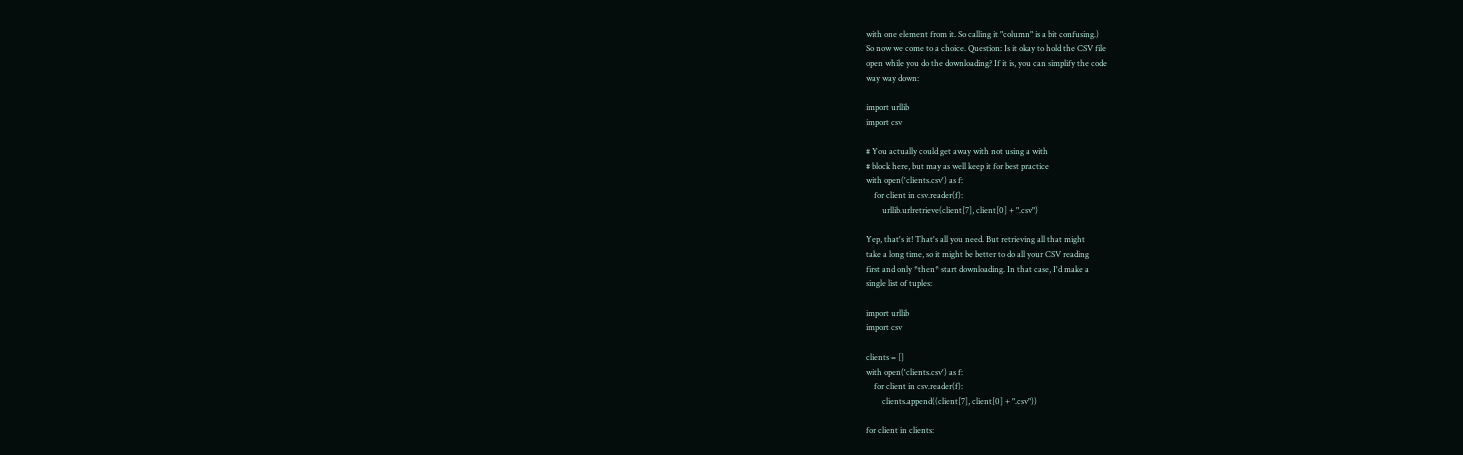with one element from it. So calling it "column" is a bit confusing.)
So now we come to a choice. Question: Is it okay to hold the CSV file
open while you do the downloading? If it is, you can simplify the code
way way down:

import urllib
import csv

# You actually could get away with not using a with
# block here, but may as well keep it for best practice
with open('clients.csv') as f:
    for client in csv.reader(f):
        urllib.urlretrieve(client[7], client[0] + ".csv")

Yep, that's it! That's all you need. But retrieving all that might
take a long time, so it might be better to do all your CSV reading
first and only *then* start downloading. In that case, I'd make a
single list of tuples:

import urllib
import csv

clients = []
with open('clients.csv') as f:
    for client in csv.reader(f):
        clients.append((client[7], client[0] + ".csv"))

for client in clients: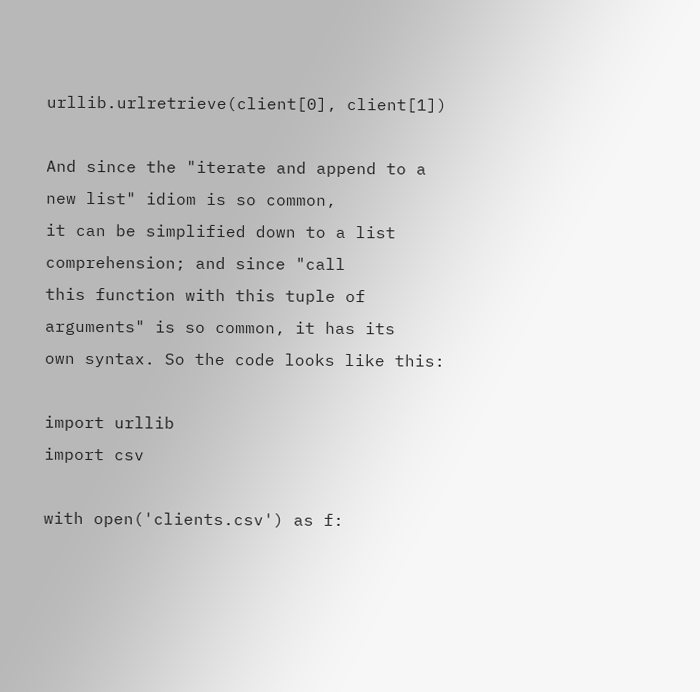urllib.urlretrieve(client[0], client[1])

And since the "iterate and append to a new list" idiom is so common,
it can be simplified down to a list comprehension; and since "call
this function with this tuple of arguments" is so common, it has its
own syntax. So the code looks like this:

import urllib
import csv

with open('clients.csv') as f: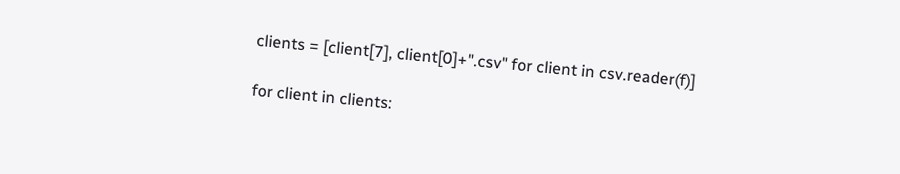clients = [client[7], client[0]+".csv" for client in csv.reader(f)]

for client in clients: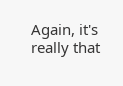Again, it's really that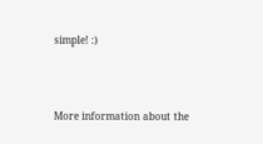simple! :)



More information about the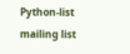Python-list mailing list